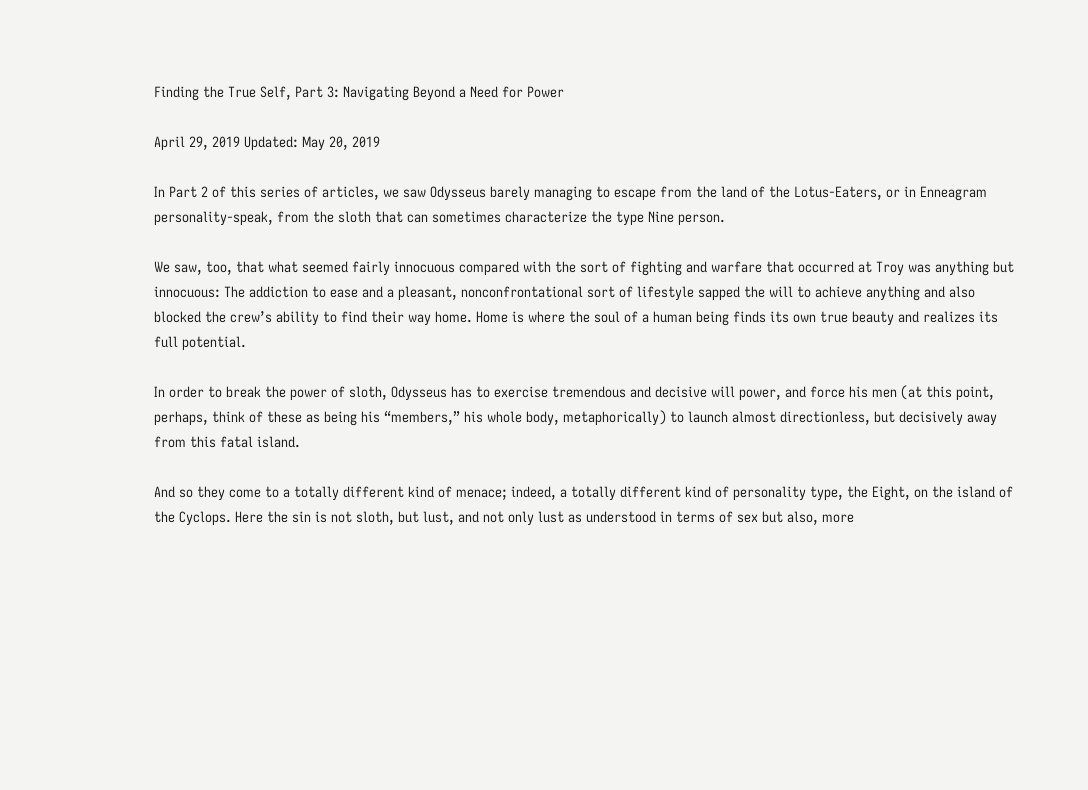Finding the True Self, Part 3: Navigating Beyond a Need for Power

April 29, 2019 Updated: May 20, 2019

In Part 2 of this series of articles, we saw Odysseus barely managing to escape from the land of the Lotus-Eaters, or in Enneagram personality-speak, from the sloth that can sometimes characterize the type Nine person.

We saw, too, that what seemed fairly innocuous compared with the sort of fighting and warfare that occurred at Troy was anything but innocuous: The addiction to ease and a pleasant, nonconfrontational sort of lifestyle sapped the will to achieve anything and also blocked the crew’s ability to find their way home. Home is where the soul of a human being finds its own true beauty and realizes its full potential.

In order to break the power of sloth, Odysseus has to exercise tremendous and decisive will power, and force his men (at this point, perhaps, think of these as being his “members,” his whole body, metaphorically) to launch almost directionless, but decisively away from this fatal island.

And so they come to a totally different kind of menace; indeed, a totally different kind of personality type, the Eight, on the island of the Cyclops. Here the sin is not sloth, but lust, and not only lust as understood in terms of sex but also, more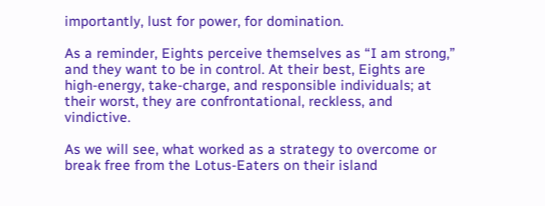importantly, lust for power, for domination.

As a reminder, Eights perceive themselves as “I am strong,” and they want to be in control. At their best, Eights are high-energy, take-charge, and responsible individuals; at their worst, they are confrontational, reckless, and vindictive.

As we will see, what worked as a strategy to overcome or break free from the Lotus-Eaters on their island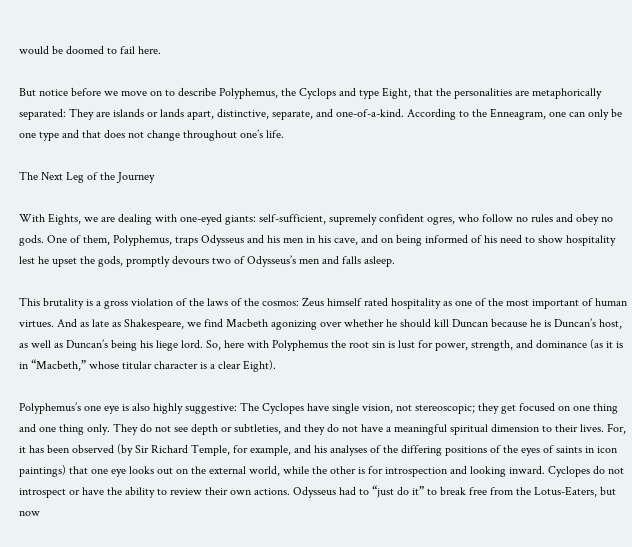would be doomed to fail here.

But notice before we move on to describe Polyphemus, the Cyclops and type Eight, that the personalities are metaphorically separated: They are islands or lands apart, distinctive, separate, and one-of-a-kind. According to the Enneagram, one can only be one type and that does not change throughout one’s life.

The Next Leg of the Journey

With Eights, we are dealing with one-eyed giants: self-sufficient, supremely confident ogres, who follow no rules and obey no gods. One of them, Polyphemus, traps Odysseus and his men in his cave, and on being informed of his need to show hospitality lest he upset the gods, promptly devours two of Odysseus’s men and falls asleep.

This brutality is a gross violation of the laws of the cosmos: Zeus himself rated hospitality as one of the most important of human virtues. And as late as Shakespeare, we find Macbeth agonizing over whether he should kill Duncan because he is Duncan’s host, as well as Duncan’s being his liege lord. So, here with Polyphemus the root sin is lust for power, strength, and dominance (as it is in “Macbeth,” whose titular character is a clear Eight).

Polyphemus’s one eye is also highly suggestive: The Cyclopes have single vision, not stereoscopic; they get focused on one thing and one thing only. They do not see depth or subtleties, and they do not have a meaningful spiritual dimension to their lives. For, it has been observed (by Sir Richard Temple, for example, and his analyses of the differing positions of the eyes of saints in icon paintings) that one eye looks out on the external world, while the other is for introspection and looking inward. Cyclopes do not introspect or have the ability to review their own actions. Odysseus had to “just do it” to break free from the Lotus-Eaters, but now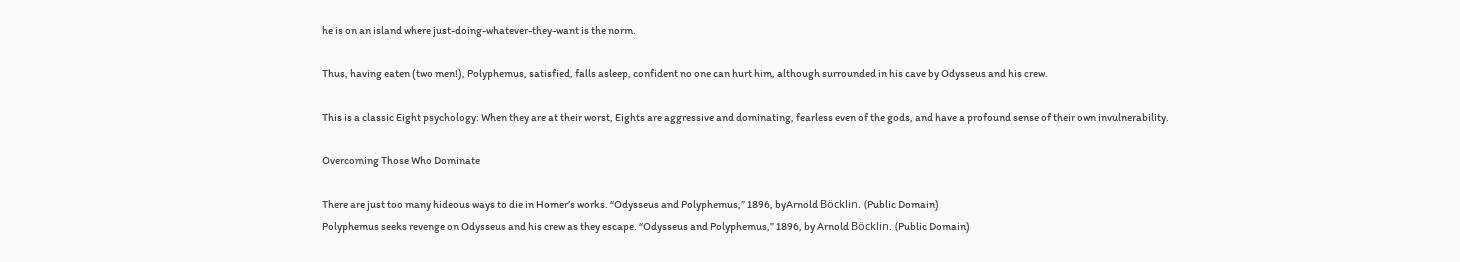he is on an island where just-doing-whatever-they-want is the norm.

Thus, having eaten (two men!), Polyphemus, satisfied, falls asleep, confident no one can hurt him, although surrounded in his cave by Odysseus and his crew.

This is a classic Eight psychology: When they are at their worst, Eights are aggressive and dominating, fearless even of the gods, and have a profound sense of their own invulnerability.

Overcoming Those Who Dominate

There are just too many hideous ways to die in Homer’s works. “Odysseus and Polyphemus,” 1896, byArnold Böcklin. (Public Domain)
Polyphemus seeks revenge on Odysseus and his crew as they escape. “Odysseus and Polyphemus,” 1896, by Arnold Böcklin. (Public Domain)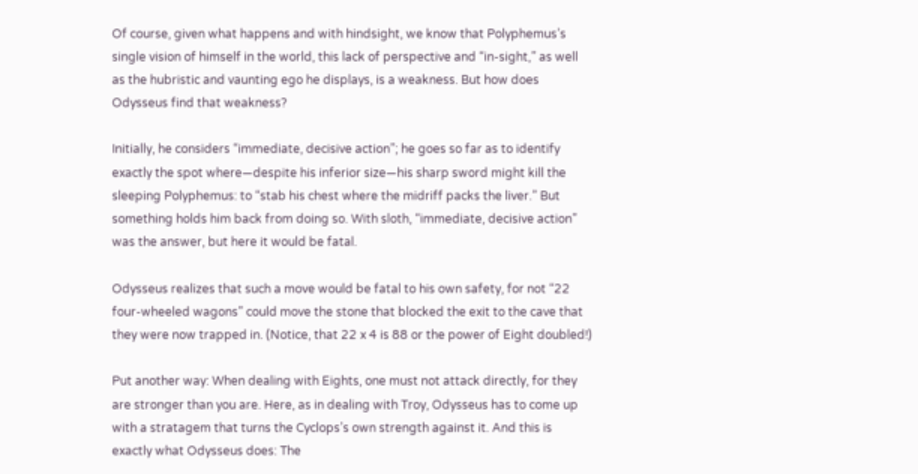Of course, given what happens and with hindsight, we know that Polyphemus’s single vision of himself in the world, this lack of perspective and “in-sight,” as well as the hubristic and vaunting ego he displays, is a weakness. But how does Odysseus find that weakness?

Initially, he considers “immediate, decisive action”; he goes so far as to identify exactly the spot where—despite his inferior size—his sharp sword might kill the sleeping Polyphemus: to “stab his chest where the midriff packs the liver.” But something holds him back from doing so. With sloth, “immediate, decisive action” was the answer, but here it would be fatal.

Odysseus realizes that such a move would be fatal to his own safety, for not “22 four-wheeled wagons” could move the stone that blocked the exit to the cave that they were now trapped in. (Notice, that 22 x 4 is 88 or the power of Eight doubled!)

Put another way: When dealing with Eights, one must not attack directly, for they are stronger than you are. Here, as in dealing with Troy, Odysseus has to come up with a stratagem that turns the Cyclops’s own strength against it. And this is exactly what Odysseus does: The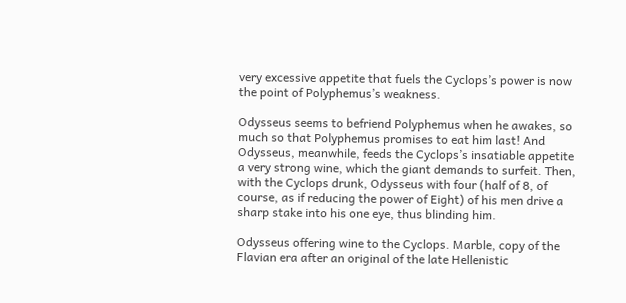very excessive appetite that fuels the Cyclops’s power is now the point of Polyphemus’s weakness.

Odysseus seems to befriend Polyphemus when he awakes, so much so that Polyphemus promises to eat him last! And Odysseus, meanwhile, feeds the Cyclops’s insatiable appetite a very strong wine, which the giant demands to surfeit. Then, with the Cyclops drunk, Odysseus with four (half of 8, of course, as if reducing the power of Eight) of his men drive a sharp stake into his one eye, thus blinding him.

Odysseus offering wine to the Cyclops. Marble, copy of the Flavian era after an original of the late Hellenistic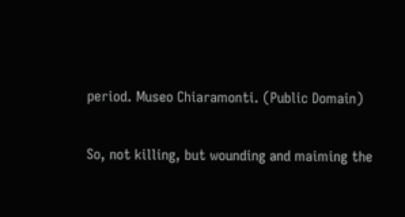period. Museo Chiaramonti. (Public Domain)

So, not killing, but wounding and maiming the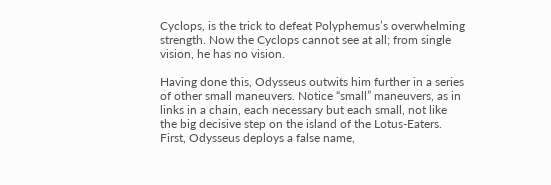Cyclops, is the trick to defeat Polyphemus’s overwhelming strength. Now the Cyclops cannot see at all; from single vision, he has no vision.

Having done this, Odysseus outwits him further in a series of other small maneuvers. Notice “small” maneuvers, as in links in a chain, each necessary but each small, not like the big decisive step on the island of the Lotus-Eaters. First, Odysseus deploys a false name,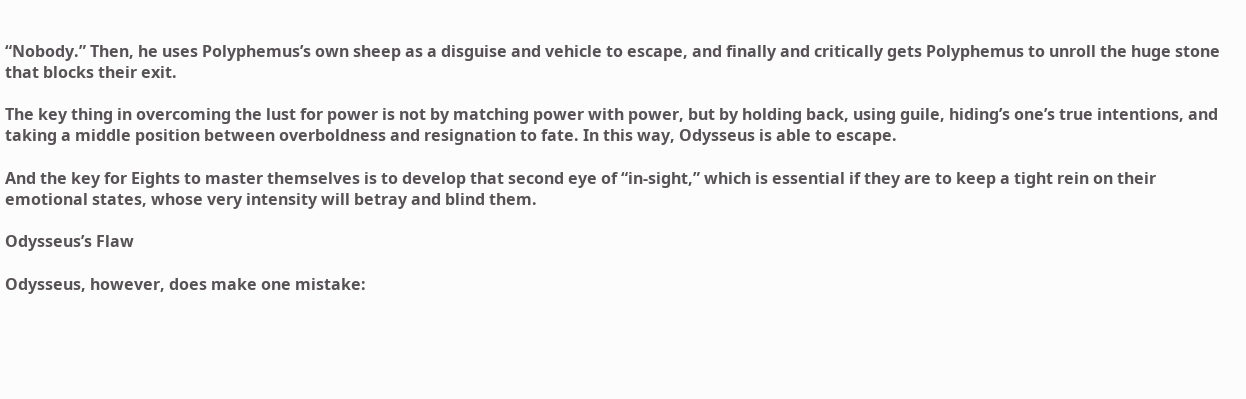“Nobody.” Then, he uses Polyphemus’s own sheep as a disguise and vehicle to escape, and finally and critically gets Polyphemus to unroll the huge stone that blocks their exit.

The key thing in overcoming the lust for power is not by matching power with power, but by holding back, using guile, hiding’s one’s true intentions, and taking a middle position between overboldness and resignation to fate. In this way, Odysseus is able to escape.

And the key for Eights to master themselves is to develop that second eye of “in-sight,” which is essential if they are to keep a tight rein on their emotional states, whose very intensity will betray and blind them.

Odysseus’s Flaw

Odysseus, however, does make one mistake: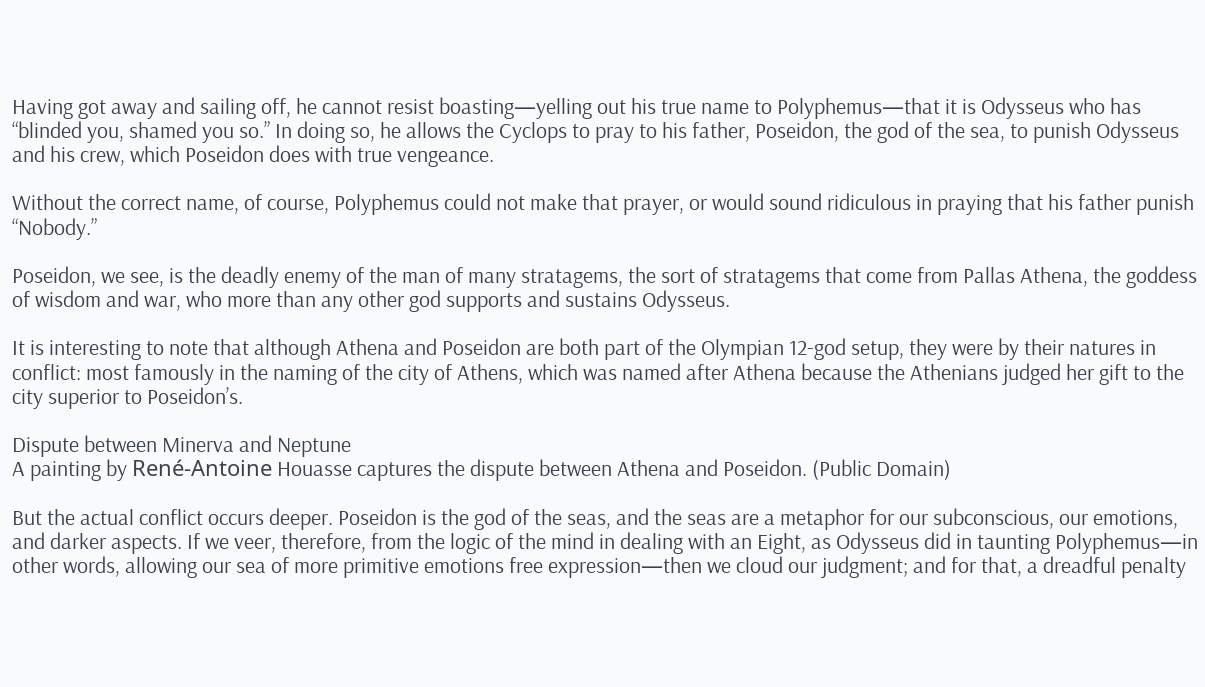Having got away and sailing off, he cannot resist boasting—yelling out his true name to Polyphemus—that it is Odysseus who has “blinded you, shamed you so.” In doing so, he allows the Cyclops to pray to his father, Poseidon, the god of the sea, to punish Odysseus and his crew, which Poseidon does with true vengeance.

Without the correct name, of course, Polyphemus could not make that prayer, or would sound ridiculous in praying that his father punish “Nobody.”

Poseidon, we see, is the deadly enemy of the man of many stratagems, the sort of stratagems that come from Pallas Athena, the goddess of wisdom and war, who more than any other god supports and sustains Odysseus.

It is interesting to note that although Athena and Poseidon are both part of the Olympian 12-god setup, they were by their natures in conflict: most famously in the naming of the city of Athens, which was named after Athena because the Athenians judged her gift to the city superior to Poseidon’s.

Dispute between Minerva and Neptune
A painting by René-Antoine Houasse captures the dispute between Athena and Poseidon. (Public Domain)

But the actual conflict occurs deeper. Poseidon is the god of the seas, and the seas are a metaphor for our subconscious, our emotions, and darker aspects. If we veer, therefore, from the logic of the mind in dealing with an Eight, as Odysseus did in taunting Polyphemus—in other words, allowing our sea of more primitive emotions free expression—then we cloud our judgment; and for that, a dreadful penalty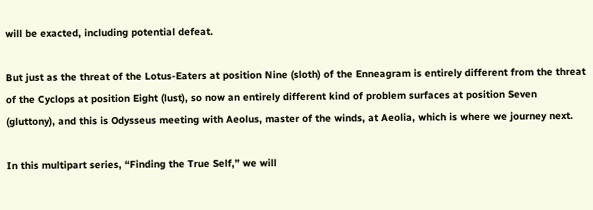will be exacted, including potential defeat.

But just as the threat of the Lotus-Eaters at position Nine (sloth) of the Enneagram is entirely different from the threat of the Cyclops at position Eight (lust), so now an entirely different kind of problem surfaces at position Seven (gluttony), and this is Odysseus meeting with Aeolus, master of the winds, at Aeolia, which is where we journey next.

In this multipart series, “Finding the True Self,” we will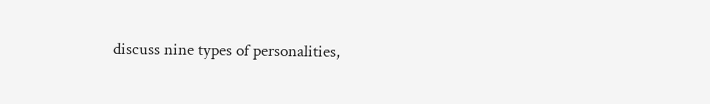discuss nine types of personalities,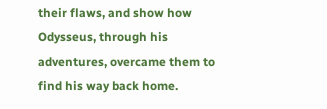their flaws, and show how Odysseus, through his adventures, overcame them to find his way back home.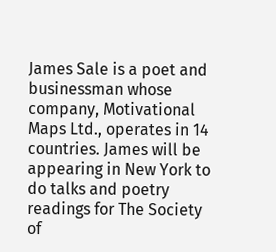James Sale is a poet and businessman whose company, Motivational Maps Ltd., operates in 14 countries. James will be appearing in New York to do talks and poetry readings for The Society of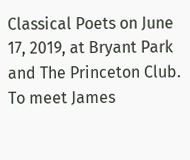Classical Poets on June 17, 2019, at Bryant Park and The Princeton Club. To meet James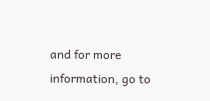and for more information, go to